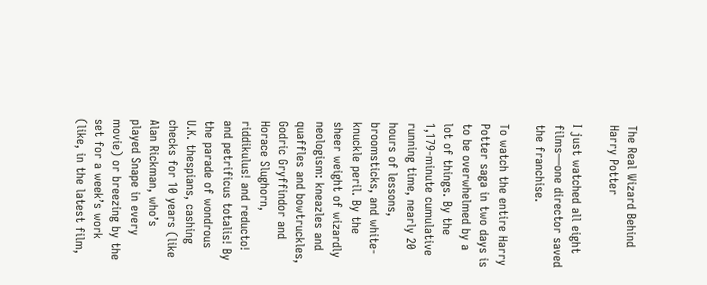The Real Wizard Behind Harry Potter

I just watched all eight films—one director saved the franchise.

To watch the entire Harry Potter saga in two days is to be overwhelmed by a lot of things. By the 1,179-minute cumulative running time, nearly 20 hours of lessons, broomsticks, and white-knuckle peril. By the sheer weight of wizardly neologism: kneazles and quaffles and bowtruckles, Godric Gryffindor and Horace Slughorn, riddikulus! and reducto! and petrificus totalis! By the parade of wondrous U.K. thespians, cashing checks for 10 years (like Alan Rickman, who’s played Snape in every movie) or breezing by the set for a week’s work (like, in the latest film,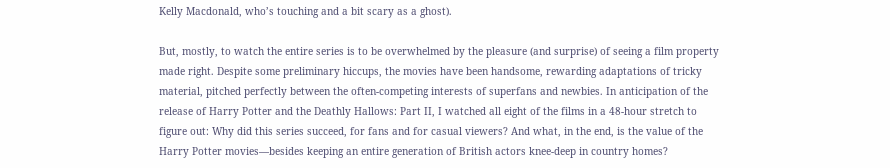Kelly Macdonald, who’s touching and a bit scary as a ghost).

But, mostly, to watch the entire series is to be overwhelmed by the pleasure (and surprise) of seeing a film property made right. Despite some preliminary hiccups, the movies have been handsome, rewarding adaptations of tricky material, pitched perfectly between the often-competing interests of superfans and newbies. In anticipation of the release of Harry Potter and the Deathly Hallows: Part II, I watched all eight of the films in a 48-hour stretch to figure out: Why did this series succeed, for fans and for casual viewers? And what, in the end, is the value of the Harry Potter movies—besides keeping an entire generation of British actors knee-deep in country homes?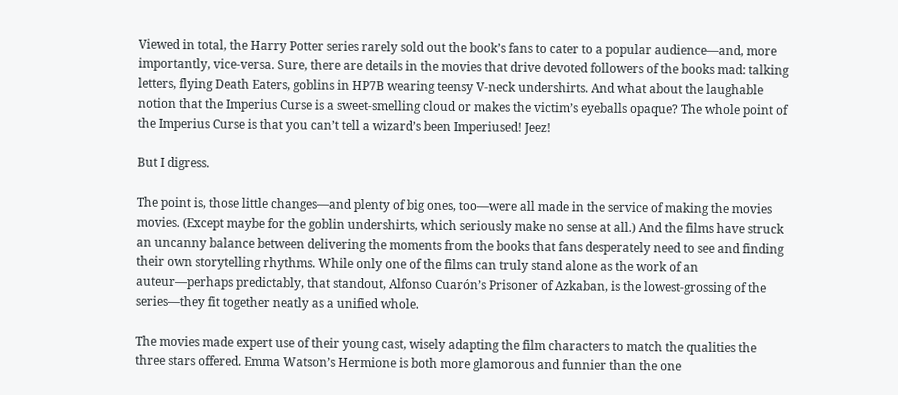Viewed in total, the Harry Potter series rarely sold out the book’s fans to cater to a popular audience—and, more importantly, vice-versa. Sure, there are details in the movies that drive devoted followers of the books mad: talking letters, flying Death Eaters, goblins in HP7B wearing teensy V-neck undershirts. And what about the laughable notion that the Imperius Curse is a sweet-smelling cloud or makes the victim’s eyeballs opaque? The whole point of the Imperius Curse is that you can’t tell a wizard’s been Imperiused! Jeez!

But I digress.

The point is, those little changes—and plenty of big ones, too—were all made in the service of making the movies movies. (Except maybe for the goblin undershirts, which seriously make no sense at all.) And the films have struck an uncanny balance between delivering the moments from the books that fans desperately need to see and finding their own storytelling rhythms. While only one of the films can truly stand alone as the work of an auteur—perhaps predictably, that standout, Alfonso Cuarón’s Prisoner of Azkaban, is the lowest-grossing of the series—they fit together neatly as a unified whole.

The movies made expert use of their young cast, wisely adapting the film characters to match the qualities the three stars offered. Emma Watson’s Hermione is both more glamorous and funnier than the one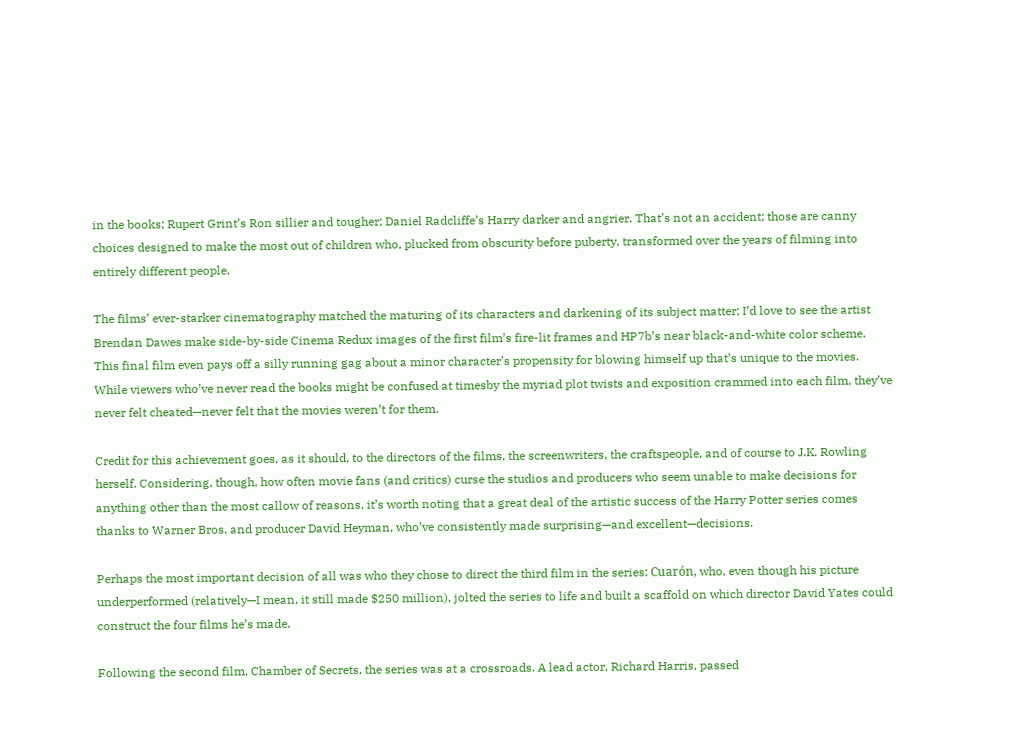in the books; Rupert Grint’s Ron sillier and tougher; Daniel Radcliffe’s Harry darker and angrier. That’s not an accident; those are canny choices designed to make the most out of children who, plucked from obscurity before puberty, transformed over the years of filming into entirely different people.

The films’ ever-starker cinematography matched the maturing of its characters and darkening of its subject matter; I’d love to see the artist Brendan Dawes make side-by-side Cinema Redux images of the first film’s fire-lit frames and HP7b’s near black-and-white color scheme. This final film even pays off a silly running gag about a minor character’s propensity for blowing himself up that’s unique to the movies. While viewers who’ve never read the books might be confused at timesby the myriad plot twists and exposition crammed into each film, they’ve never felt cheated—never felt that the movies weren’t for them.

Credit for this achievement goes, as it should, to the directors of the films, the screenwriters, the craftspeople, and of course to J.K. Rowling herself. Considering, though, how often movie fans (and critics) curse the studios and producers who seem unable to make decisions for anything other than the most callow of reasons, it’s worth noting that a great deal of the artistic success of the Harry Potter series comes thanks to Warner Bros. and producer David Heyman, who’ve consistently made surprising—and excellent—decisions.

Perhaps the most important decision of all was who they chose to direct the third film in the series: Cuarón, who, even though his picture underperformed (relatively—I mean, it still made $250 million), jolted the series to life and built a scaffold on which director David Yates could construct the four films he’s made.

Following the second film, Chamber of Secrets, the series was at a crossroads. A lead actor, Richard Harris, passed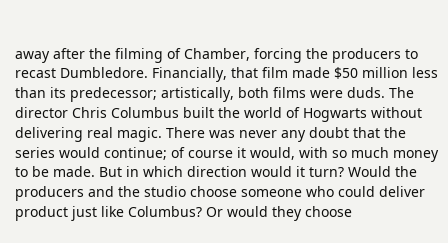away after the filming of Chamber, forcing the producers to recast Dumbledore. Financially, that film made $50 million less than its predecessor; artistically, both films were duds. The director Chris Columbus built the world of Hogwarts without delivering real magic. There was never any doubt that the series would continue; of course it would, with so much money to be made. But in which direction would it turn? Would the producers and the studio choose someone who could deliver product just like Columbus? Or would they choose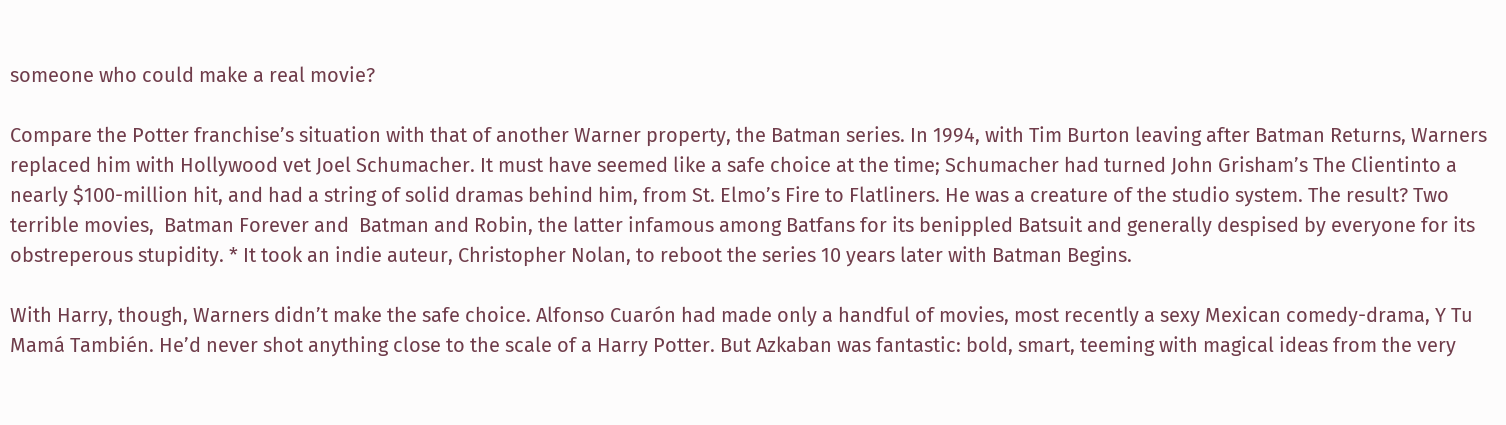someone who could make a real movie?

Compare the Potter franchise’s situation with that of another Warner property, the Batman series. In 1994, with Tim Burton leaving after Batman Returns, Warners replaced him with Hollywood vet Joel Schumacher. It must have seemed like a safe choice at the time; Schumacher had turned John Grisham’s The Clientinto a nearly $100-million hit, and had a string of solid dramas behind him, from St. Elmo’s Fire to Flatliners. He was a creature of the studio system. The result? Two terrible movies,  Batman Forever and  Batman and Robin, the latter infamous among Batfans for its benippled Batsuit and generally despised by everyone for its obstreperous stupidity. * It took an indie auteur, Christopher Nolan, to reboot the series 10 years later with Batman Begins.

With Harry, though, Warners didn’t make the safe choice. Alfonso Cuarón had made only a handful of movies, most recently a sexy Mexican comedy-drama, Y Tu Mamá También. He’d never shot anything close to the scale of a Harry Potter. But Azkaban was fantastic: bold, smart, teeming with magical ideas from the very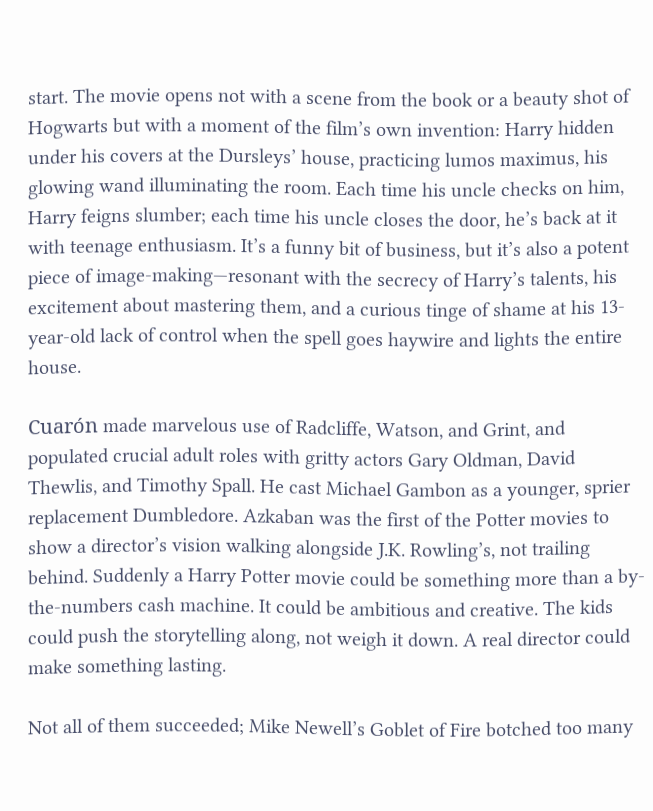start. The movie opens not with a scene from the book or a beauty shot of Hogwarts but with a moment of the film’s own invention: Harry hidden under his covers at the Dursleys’ house, practicing lumos maximus, his glowing wand illuminating the room. Each time his uncle checks on him, Harry feigns slumber; each time his uncle closes the door, he’s back at it with teenage enthusiasm. It’s a funny bit of business, but it’s also a potent piece of image-making—resonant with the secrecy of Harry’s talents, his excitement about mastering them, and a curious tinge of shame at his 13-year-old lack of control when the spell goes haywire and lights the entire house.

Cuarón made marvelous use of Radcliffe, Watson, and Grint, and populated crucial adult roles with gritty actors Gary Oldman, David Thewlis, and Timothy Spall. He cast Michael Gambon as a younger, sprier replacement Dumbledore. Azkaban was the first of the Potter movies to show a director’s vision walking alongside J.K. Rowling’s, not trailing behind. Suddenly a Harry Potter movie could be something more than a by-the-numbers cash machine. It could be ambitious and creative. The kids could push the storytelling along, not weigh it down. A real director could make something lasting.

Not all of them succeeded; Mike Newell’s Goblet of Fire botched too many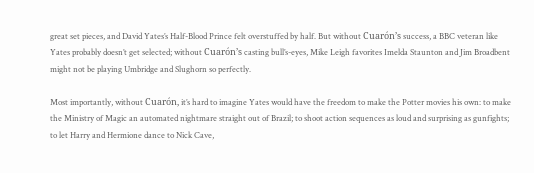great set pieces, and David Yates’s Half-Blood Prince felt overstuffed by half. But without Cuarón’s success, a BBC veteran like Yates probably doesn’t get selected; without Cuarón’s casting bull’s-eyes, Mike Leigh favorites Imelda Staunton and Jim Broadbent might not be playing Umbridge and Slughorn so perfectly.

Most importantly, without Cuarón, it’s hard to imagine Yates would have the freedom to make the Potter movies his own: to make the Ministry of Magic an automated nightmare straight out of Brazil; to shoot action sequences as loud and surprising as gunfights; to let Harry and Hermione dance to Nick Cave,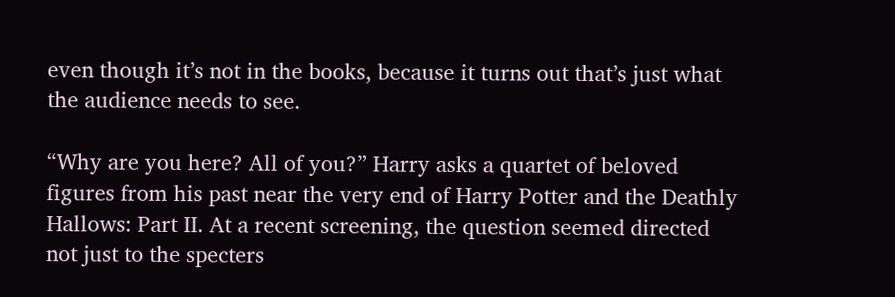even though it’s not in the books, because it turns out that’s just what the audience needs to see.

“Why are you here? All of you?” Harry asks a quartet of beloved figures from his past near the very end of Harry Potter and the Deathly Hallows: Part II. At a recent screening, the question seemed directed not just to the specters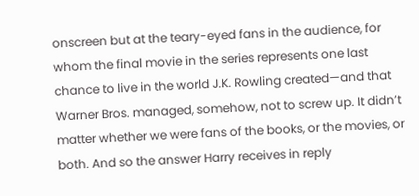onscreen but at the teary-eyed fans in the audience, for whom the final movie in the series represents one last chance to live in the world J.K. Rowling created—and that Warner Bros. managed, somehow, not to screw up. It didn’t matter whether we were fans of the books, or the movies, or both. And so the answer Harry receives in reply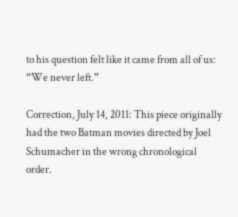to his question felt like it came from all of us: “We never left.”

Correction, July 14, 2011: This piece originally had the two Batman movies directed by Joel Schumacher in the wrong chronological order.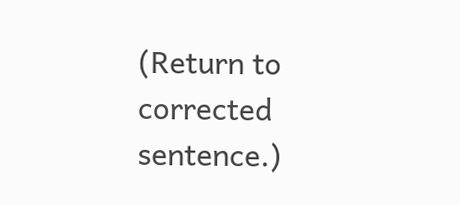(Return to corrected sentence.)